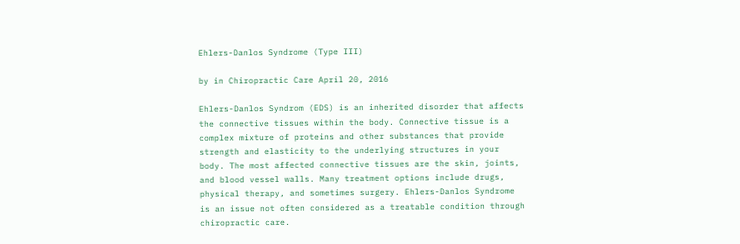Ehlers-Danlos Syndrome (Type III)

by in Chiropractic Care April 20, 2016

Ehlers-Danlos Syndrom (EDS) is an inherited disorder that affects the connective tissues within the body. Connective tissue is a complex mixture of proteins and other substances that provide strength and elasticity to the underlying structures in your body. The most affected connective tissues are the skin, joints, and blood vessel walls. Many treatment options include drugs, physical therapy, and sometimes surgery. Ehlers-Danlos Syndrome is an issue not often considered as a treatable condition through chiropractic care.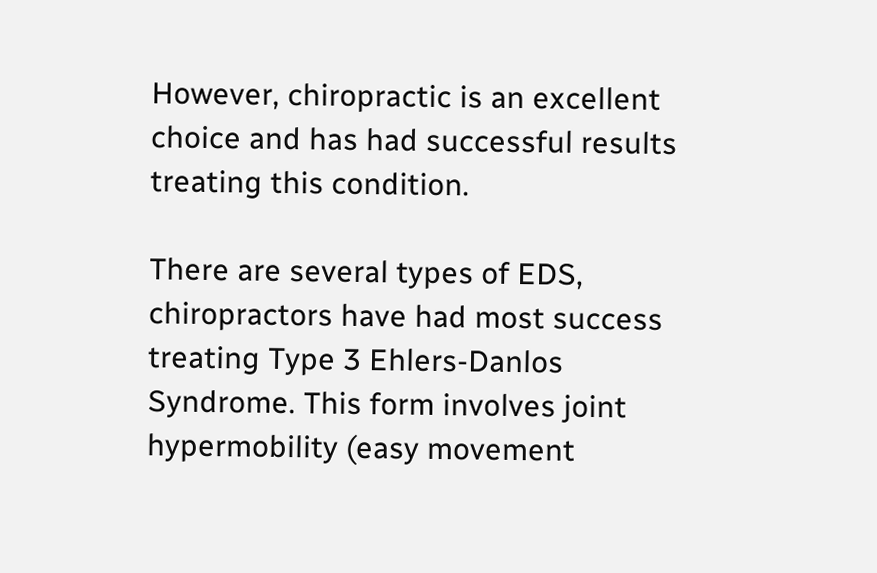However, chiropractic is an excellent choice and has had successful results treating this condition.

There are several types of EDS, chiropractors have had most success treating Type 3 Ehlers-Danlos Syndrome. This form involves joint hypermobility (easy movement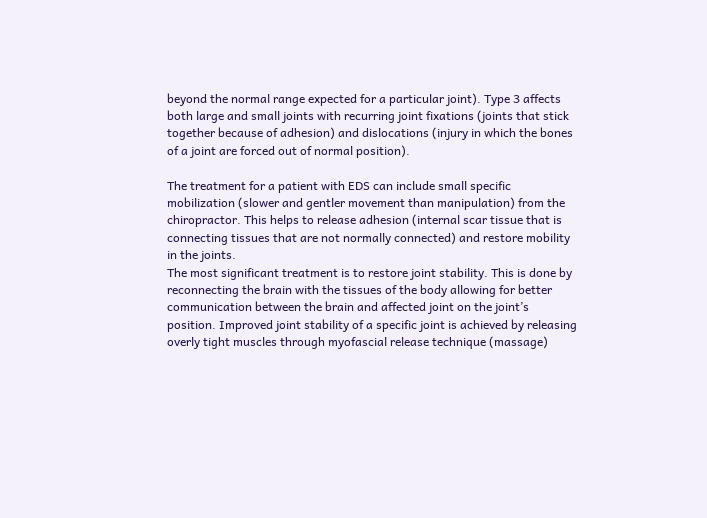beyond the normal range expected for a particular joint). Type 3 affects both large and small joints with recurring joint fixations (joints that stick together because of adhesion) and dislocations (injury in which the bones of a joint are forced out of normal position).

The treatment for a patient with EDS can include small specific mobilization (slower and gentler movement than manipulation) from the chiropractor. This helps to release adhesion (internal scar tissue that is connecting tissues that are not normally connected) and restore mobility in the joints.
The most significant treatment is to restore joint stability. This is done by reconnecting the brain with the tissues of the body allowing for better communication between the brain and affected joint on the joint’s position. Improved joint stability of a specific joint is achieved by releasing overly tight muscles through myofascial release technique (massage)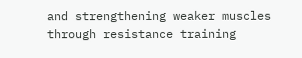and strengthening weaker muscles through resistance training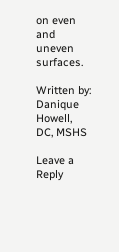on even and uneven surfaces.

Written by: Danique Howell, DC, MSHS

Leave a Reply